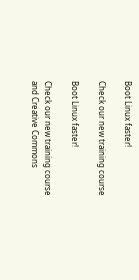Boot Linux faster!

Check our new training course

Boot Linux faster!

Check our new training course
and Creative Commons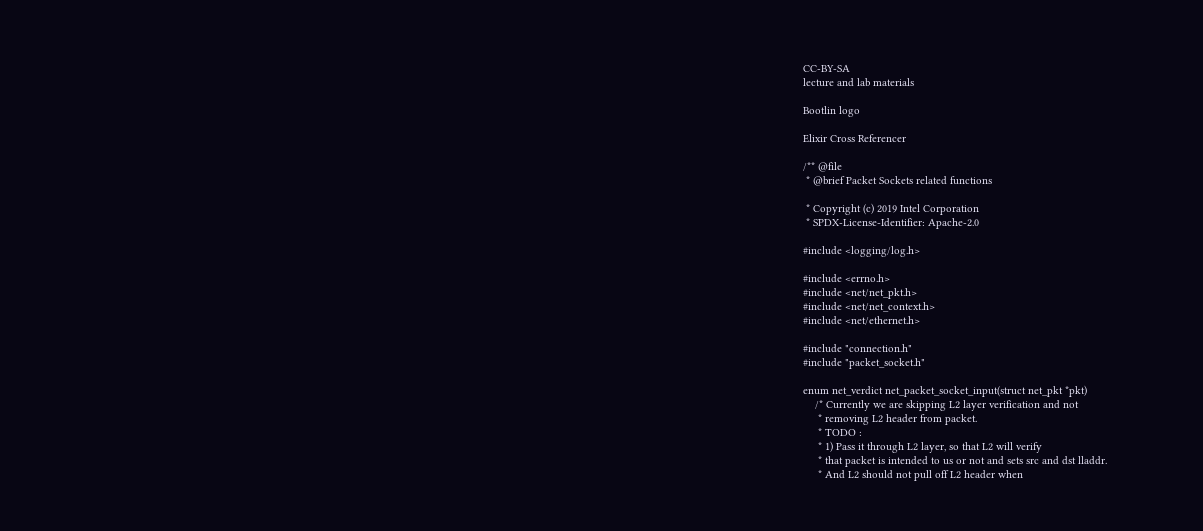CC-BY-SA
lecture and lab materials

Bootlin logo

Elixir Cross Referencer

/** @file
 * @brief Packet Sockets related functions

 * Copyright (c) 2019 Intel Corporation
 * SPDX-License-Identifier: Apache-2.0

#include <logging/log.h>

#include <errno.h>
#include <net/net_pkt.h>
#include <net/net_context.h>
#include <net/ethernet.h>

#include "connection.h"
#include "packet_socket.h"

enum net_verdict net_packet_socket_input(struct net_pkt *pkt)
    /* Currently we are skipping L2 layer verification and not
     * removing L2 header from packet.
     * TODO :
     * 1) Pass it through L2 layer, so that L2 will verify
     * that packet is intended to us or not and sets src and dst lladdr.
     * And L2 should not pull off L2 header when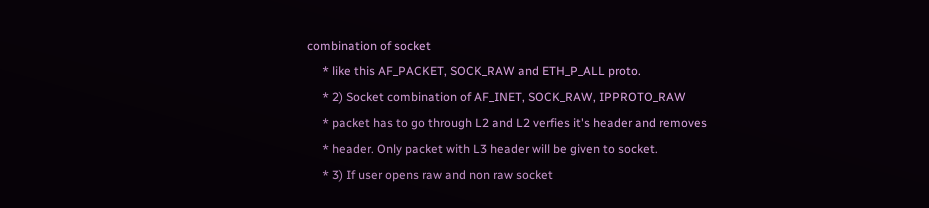combination of socket
     * like this AF_PACKET, SOCK_RAW and ETH_P_ALL proto.
     * 2) Socket combination of AF_INET, SOCK_RAW, IPPROTO_RAW
     * packet has to go through L2 and L2 verfies it's header and removes
     * header. Only packet with L3 header will be given to socket.
     * 3) If user opens raw and non raw socket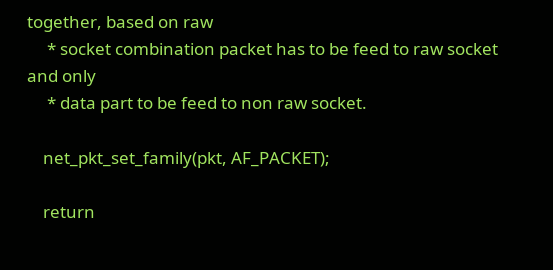together, based on raw
     * socket combination packet has to be feed to raw socket and only
     * data part to be feed to non raw socket.

    net_pkt_set_family(pkt, AF_PACKET);

    return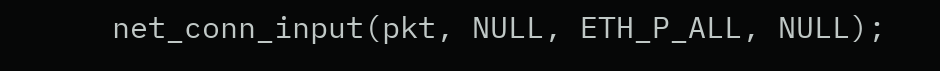net_conn_input(pkt, NULL, ETH_P_ALL, NULL);